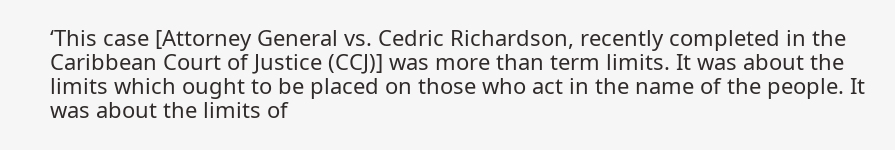‘This case [Attorney General vs. Cedric Richardson, recently completed in the Caribbean Court of Justice (CCJ)] was more than term limits. It was about the limits which ought to be placed on those who act in the name of the people. It was about the limits of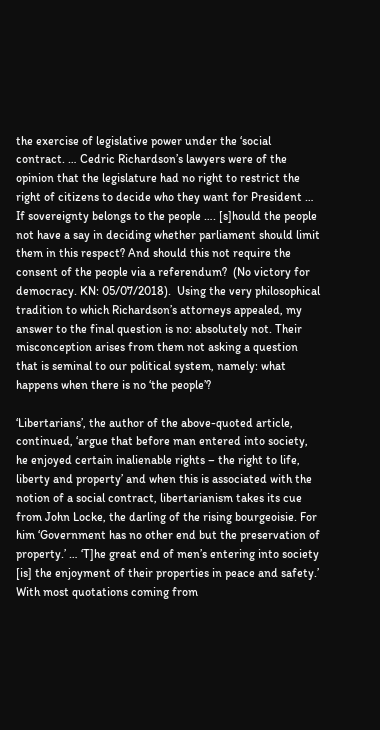the exercise of legislative power under the ‘social contract. … Cedric Richardson’s lawyers were of the opinion that the legislature had no right to restrict the right of citizens to decide who they want for President … If sovereignty belongs to the people …. [s]hould the people not have a say in deciding whether parliament should limit them in this respect? And should this not require the consent of the people via a referendum?  (No victory for democracy. KN: 05/07/2018).  Using the very philosophical tradition to which Richardson’s attorneys appealed, my answer to the final question is no: absolutely not. Their misconception arises from them not asking a question that is seminal to our political system, namely: what happens when there is no ‘the people’?

‘Libertarians’, the author of the above-quoted article, continued, ‘argue that before man entered into society, he enjoyed certain inalienable rights – the right to life, liberty and property’ and when this is associated with the notion of a social contract, libertarianism takes its cue from John Locke, the darling of the rising bourgeoisie. For him ‘Government has no other end but the preservation of property.’ … ‘T]he great end of men’s entering into society [is] the enjoyment of their properties in peace and safety.’ With most quotations coming from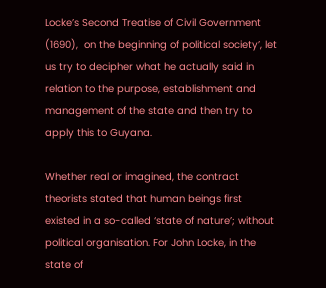Locke’s Second Treatise of Civil Government (1690),  on the beginning of political society’, let us try to decipher what he actually said in relation to the purpose, establishment and management of the state and then try to apply this to Guyana.

Whether real or imagined, the contract theorists stated that human beings first existed in a so-called ‘state of nature’; without political organisation. For John Locke, in the state of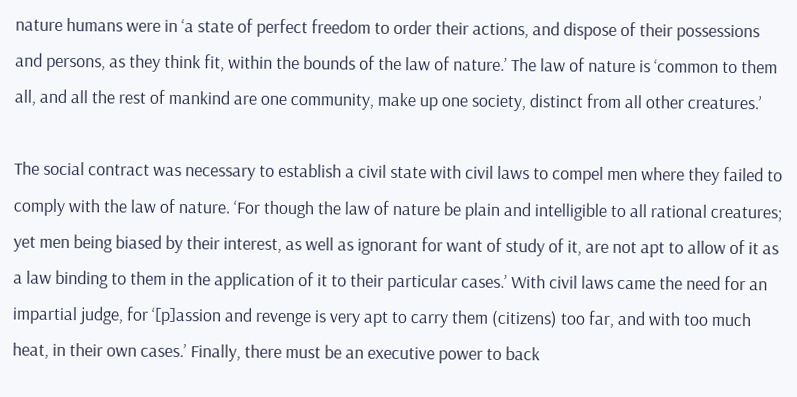nature humans were in ‘a state of perfect freedom to order their actions, and dispose of their possessions and persons, as they think fit, within the bounds of the law of nature.’ The law of nature is ‘common to them all, and all the rest of mankind are one community, make up one society, distinct from all other creatures.’

The social contract was necessary to establish a civil state with civil laws to compel men where they failed to comply with the law of nature. ‘For though the law of nature be plain and intelligible to all rational creatures; yet men being biased by their interest, as well as ignorant for want of study of it, are not apt to allow of it as a law binding to them in the application of it to their particular cases.’ With civil laws came the need for an impartial judge, for ‘[p]assion and revenge is very apt to carry them (citizens) too far, and with too much heat, in their own cases.’ Finally, there must be an executive power to back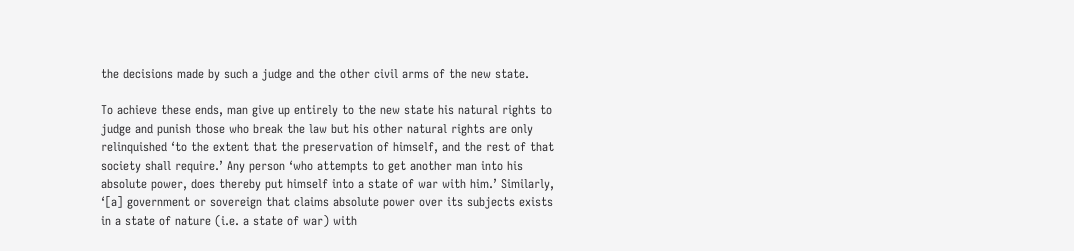the decisions made by such a judge and the other civil arms of the new state.

To achieve these ends, man give up entirely to the new state his natural rights to judge and punish those who break the law but his other natural rights are only relinquished ‘to the extent that the preservation of himself, and the rest of that society shall require.’ Any person ‘who attempts to get another man into his absolute power, does thereby put himself into a state of war with him.’ Similarly, ‘[a] government or sovereign that claims absolute power over its subjects exists in a state of nature (i.e. a state of war) with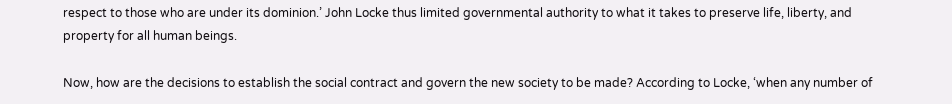respect to those who are under its dominion.’ John Locke thus limited governmental authority to what it takes to preserve life, liberty, and property for all human beings.

Now, how are the decisions to establish the social contract and govern the new society to be made? According to Locke, ‘when any number of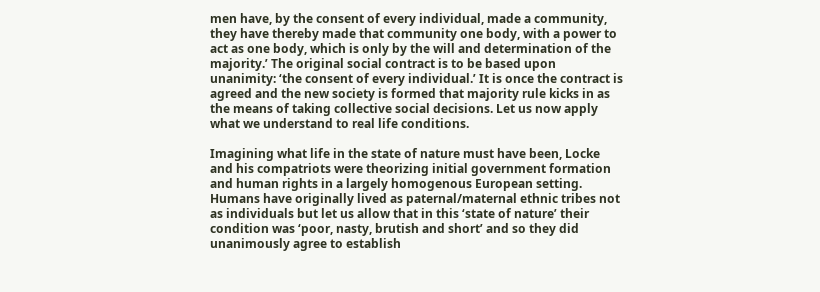men have, by the consent of every individual, made a community, they have thereby made that community one body, with a power to act as one body, which is only by the will and determination of the majority.’ The original social contract is to be based upon unanimity: ‘the consent of every individual.’ It is once the contract is agreed and the new society is formed that majority rule kicks in as the means of taking collective social decisions. Let us now apply what we understand to real life conditions.

Imagining what life in the state of nature must have been, Locke and his compatriots were theorizing initial government formation and human rights in a largely homogenous European setting. Humans have originally lived as paternal/maternal ethnic tribes not as individuals but let us allow that in this ‘state of nature’ their condition was ‘poor, nasty, brutish and short’ and so they did unanimously agree to establish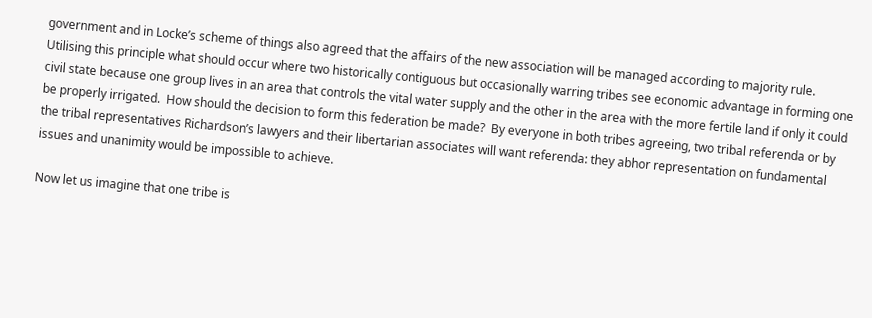government and in Locke’s scheme of things also agreed that the affairs of the new association will be managed according to majority rule. Utilising this principle what should occur where two historically contiguous but occasionally warring tribes see economic advantage in forming one civil state because one group lives in an area that controls the vital water supply and the other in the area with the more fertile land if only it could be properly irrigated.  How should the decision to form this federation be made?  By everyone in both tribes agreeing, two tribal referenda or by the tribal representatives Richardson’s lawyers and their libertarian associates will want referenda: they abhor representation on fundamental issues and unanimity would be impossible to achieve.

Now let us imagine that one tribe is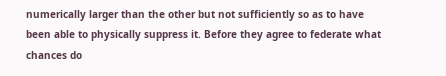numerically larger than the other but not sufficiently so as to have been able to physically suppress it. Before they agree to federate what chances do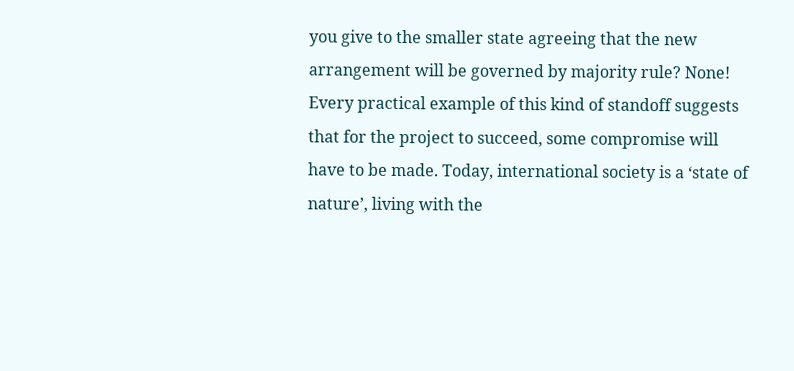you give to the smaller state agreeing that the new arrangement will be governed by majority rule? None! Every practical example of this kind of standoff suggests that for the project to succeed, some compromise will have to be made. Today, international society is a ‘state of nature’, living with the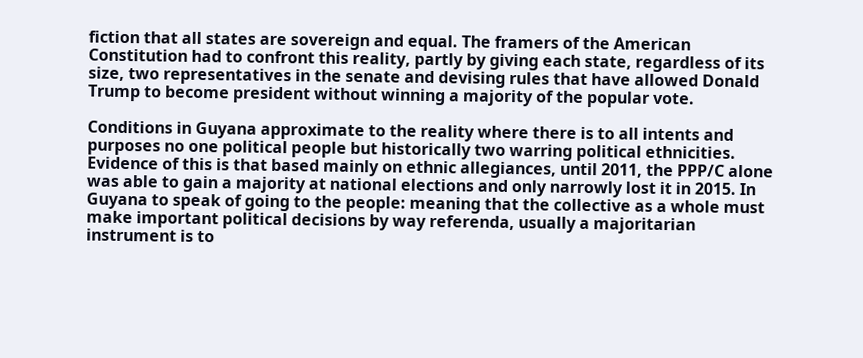fiction that all states are sovereign and equal. The framers of the American Constitution had to confront this reality, partly by giving each state, regardless of its size, two representatives in the senate and devising rules that have allowed Donald Trump to become president without winning a majority of the popular vote.

Conditions in Guyana approximate to the reality where there is to all intents and purposes no one political people but historically two warring political ethnicities. Evidence of this is that based mainly on ethnic allegiances, until 2011, the PPP/C alone was able to gain a majority at national elections and only narrowly lost it in 2015. In Guyana to speak of going to the people: meaning that the collective as a whole must make important political decisions by way referenda, usually a majoritarian instrument is to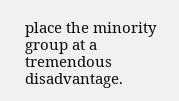place the minority group at a tremendous disadvantage.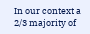In our context a 2/3 majority of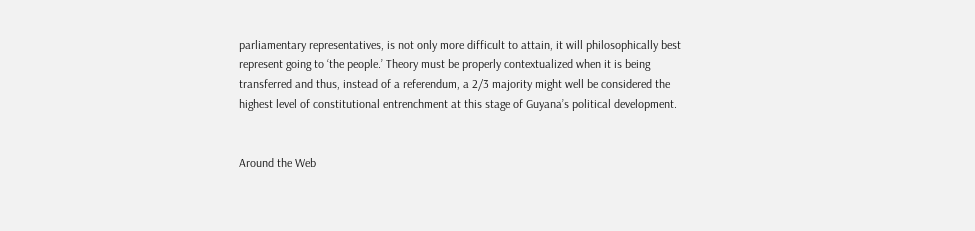parliamentary representatives, is not only more difficult to attain, it will philosophically best represent going to ‘the people.’ Theory must be properly contextualized when it is being transferred and thus, instead of a referendum, a 2/3 majority might well be considered the highest level of constitutional entrenchment at this stage of Guyana’s political development.


Around the Web